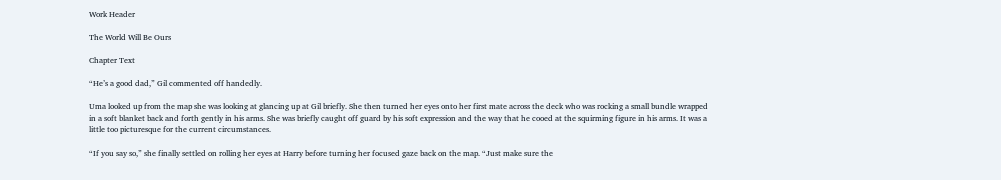Work Header

The World Will Be Ours

Chapter Text

“He’s a good dad,” Gil commented off handedly.

Uma looked up from the map she was looking at glancing up at Gil briefly. She then turned her eyes onto her first mate across the deck who was rocking a small bundle wrapped in a soft blanket back and forth gently in his arms. She was briefly caught off guard by his soft expression and the way that he cooed at the squirming figure in his arms. It was a little too picturesque for the current circumstances.

“If you say so,” she finally settled on rolling her eyes at Harry before turning her focused gaze back on the map. “Just make sure the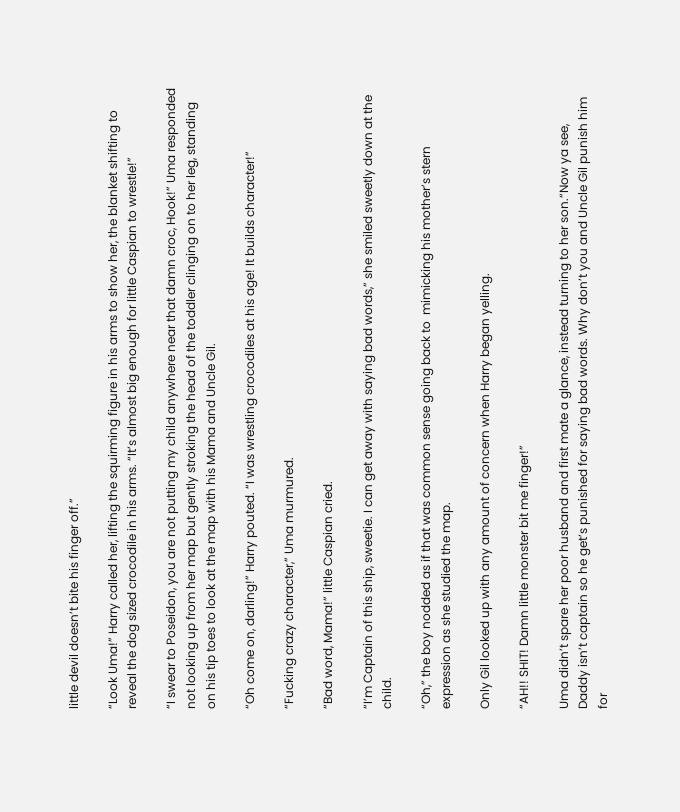little devil doesn’t bite his finger off.”

“Look Uma!” Harry called her, lifting the squirming figure in his arms to show her, the blanket shifting to reveal the dog sized crocodile in his arms. “It’s almost big enough for little Caspian to wrestle!”

“I swear to Poseidon, you are not putting my child anywhere near that damn croc, Hook!” Uma responded not looking up from her map but gently stroking the head of the toddler clinging on to her leg, standing on his tip toes to look at the map with his Mama and Uncle Gil.

“Oh come on, darling!” Harry pouted. “I was wrestling crocodiles at his age! It builds character!”

“Fucking crazy character,” Uma murmured.

“Bad word, Mama!” little Caspian cried.

“I’m Captain of this ship, sweetie. I can get away with saying bad words,” she smiled sweetly down at the child.

“Oh,” the boy nodded as if that was common sense going back to  mimicking his mother’s stern expression as she studied the map.

Only Gil looked up with any amount of concern when Harry began yelling.

“AH!! SHIT! Damn little monster bit me finger!”

Uma didn’t spare her poor husband and first mate a glance, instead turning to her son.“Now ya see, Daddy isn’t captain so he get’s punished for saying bad words. Why don’t you and Uncle Gil punish him for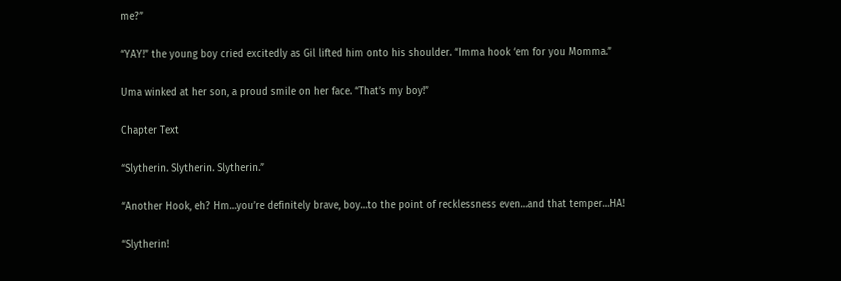me?”

“YAY!” the young boy cried excitedly as Gil lifted him onto his shoulder. “Imma hook ‘em for you Momma.”

Uma winked at her son, a proud smile on her face. “That’s my boy!”

Chapter Text

“Slytherin. Slytherin. Slytherin.”

“Another Hook, eh? Hm…you’re definitely brave, boy…to the point of recklessness even…and that temper…HA!

“Slytherin!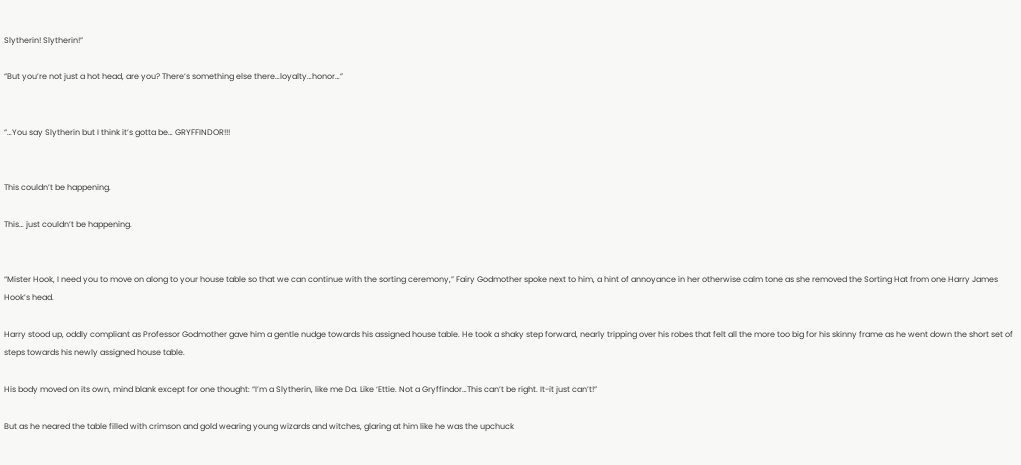Slytherin! Slytherin!”

“But you’re not just a hot head, are you? There’s something else there…loyalty…honor…”


“…You say Slytherin but I think it’s gotta be… GRYFFINDOR!!!


This couldn’t be happening.

This… just couldn’t be happening.


“Mister Hook, I need you to move on along to your house table so that we can continue with the sorting ceremony,” Fairy Godmother spoke next to him, a hint of annoyance in her otherwise calm tone as she removed the Sorting Hat from one Harry James Hook’s head.

Harry stood up, oddly compliant as Professor Godmother gave him a gentle nudge towards his assigned house table. He took a shaky step forward, nearly tripping over his robes that felt all the more too big for his skinny frame as he went down the short set of steps towards his newly assigned house table.

His body moved on its own, mind blank except for one thought: “I’m a Slytherin, like me Da. Like ‘Ettie. Not a Gryffindor…This can’t be right. It-it just can’t!”

But as he neared the table filled with crimson and gold wearing young wizards and witches, glaring at him like he was the upchuck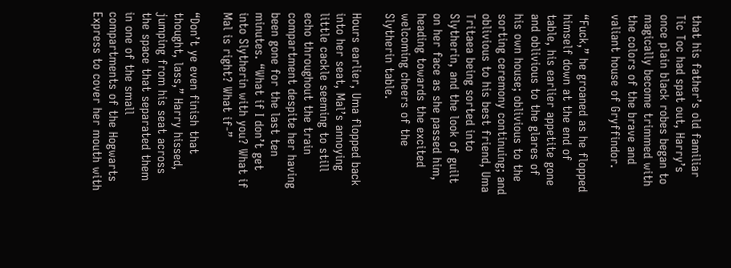that his father’s old familiar Tic Toc had spat out, Harry’s once plain black robes began to magically become trimmed with the colors of the brave and valiant house of Gryffindor.

“Fuck,” he groaned as he flopped himself down at the end of table, his earlier appetite gone and oblivious to the glares of his own house; oblivious to the sorting ceremony continuing; and oblivious to his best friend, Uma Tritaea being sorted into Slytherin, and the look of guilt on her face as she passed him, heading towards the excited welcoming cheers of the Slytherin table.

Hours earlier, Uma flopped back into her seat, Mal’s annoying little cackle seeming to still echo throughout the train compartment despite her having been gone for the last ten minutes. “What if I don’t get into Slytherin with you? What if Mal is right? What if-”

“Don’t ye even finish that thought, lass,” Harry hissed, jumping from his seat across the space that separated them in one of the small compartments of the Hogwarts Express to cover her mouth with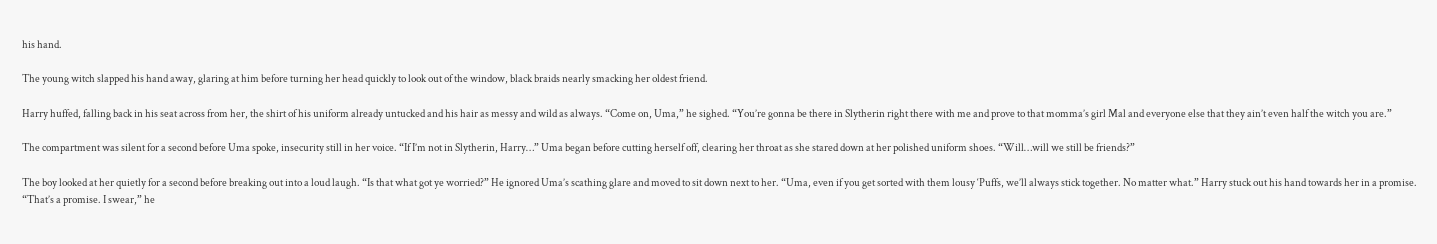his hand.

The young witch slapped his hand away, glaring at him before turning her head quickly to look out of the window, black braids nearly smacking her oldest friend.

Harry huffed, falling back in his seat across from her, the shirt of his uniform already untucked and his hair as messy and wild as always. “Come on, Uma,” he sighed. “You’re gonna be there in Slytherin right there with me and prove to that momma’s girl Mal and everyone else that they ain’t even half the witch you are.”

The compartment was silent for a second before Uma spoke, insecurity still in her voice. “If I’m not in Slytherin, Harry…” Uma began before cutting herself off, clearing her throat as she stared down at her polished uniform shoes. “Will…will we still be friends?”

The boy looked at her quietly for a second before breaking out into a loud laugh. “Is that what got ye worried?” He ignored Uma’s scathing glare and moved to sit down next to her. “Uma, even if you get sorted with them lousy ‘Puffs, we’ll always stick together. No matter what.” Harry stuck out his hand towards her in a promise. “That’s a promise. I swear,” he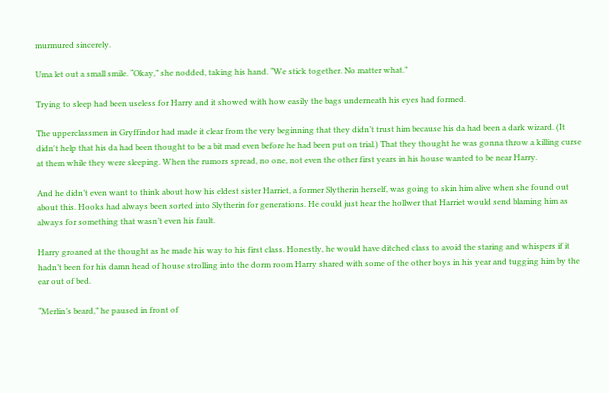murmured sincerely.

Uma let out a small smile. “Okay,” she nodded, taking his hand. “We stick together. No matter what.”

Trying to sleep had been useless for Harry and it showed with how easily the bags underneath his eyes had formed.

The upperclassmen in Gryffindor had made it clear from the very beginning that they didn’t trust him because his da had been a dark wizard. (It didn't help that his da had been thought to be a bit mad even before he had been put on trial.) That they thought he was gonna throw a killing curse at them while they were sleeping. When the rumors spread, no one, not even the other first years in his house wanted to be near Harry.

And he didn’t even want to think about how his eldest sister Harriet, a former Slytherin herself, was going to skin him alive when she found out about this. Hooks had always been sorted into Slytherin for generations. He could just hear the hollwer that Harriet would send blaming him as always for something that wasn’t even his fault.

Harry groaned at the thought as he made his way to his first class. Honestly, he would have ditched class to avoid the staring and whispers if it hadn’t been for his damn head of house strolling into the dorm room Harry shared with some of the other boys in his year and tugging him by the ear out of bed.

“Merlin’s beard,” he paused in front of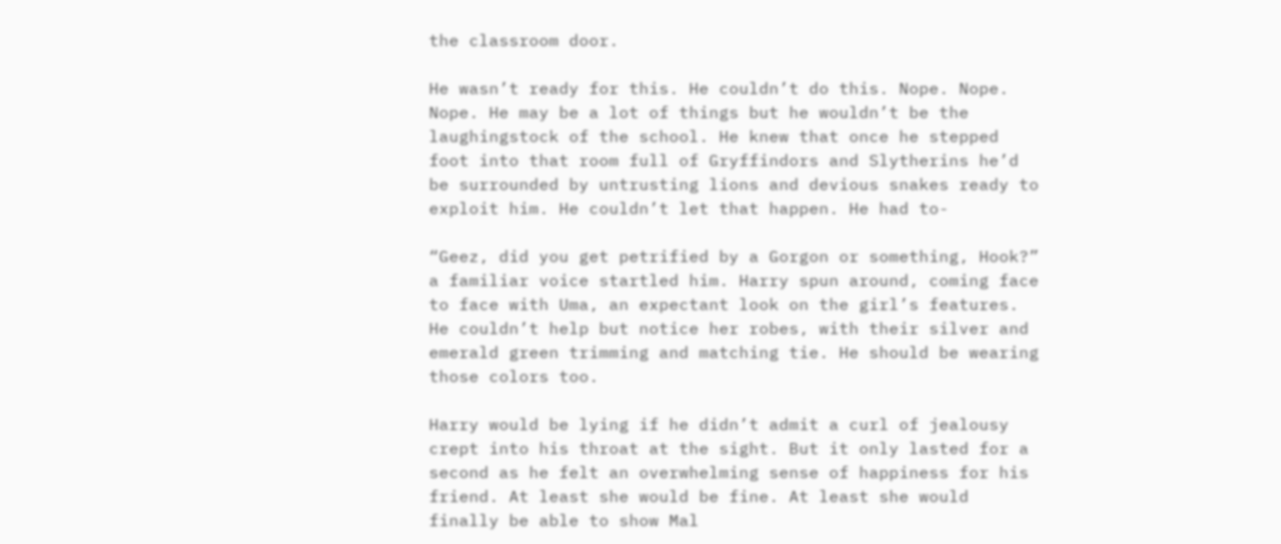the classroom door.

He wasn’t ready for this. He couldn’t do this. Nope. Nope. Nope. He may be a lot of things but he wouldn’t be the laughingstock of the school. He knew that once he stepped foot into that room full of Gryffindors and Slytherins he’d be surrounded by untrusting lions and devious snakes ready to exploit him. He couldn’t let that happen. He had to-

“Geez, did you get petrified by a Gorgon or something, Hook?” a familiar voice startled him. Harry spun around, coming face to face with Uma, an expectant look on the girl’s features. He couldn’t help but notice her robes, with their silver and emerald green trimming and matching tie. He should be wearing those colors too.

Harry would be lying if he didn’t admit a curl of jealousy crept into his throat at the sight. But it only lasted for a second as he felt an overwhelming sense of happiness for his friend. At least she would be fine. At least she would finally be able to show Mal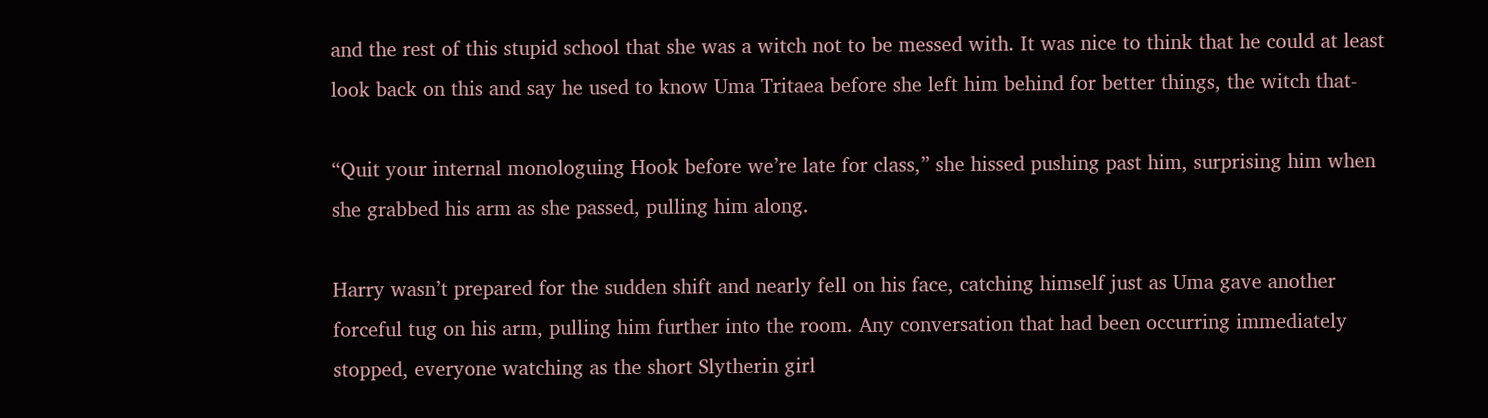and the rest of this stupid school that she was a witch not to be messed with. It was nice to think that he could at least look back on this and say he used to know Uma Tritaea before she left him behind for better things, the witch that-

“Quit your internal monologuing Hook before we’re late for class,” she hissed pushing past him, surprising him when she grabbed his arm as she passed, pulling him along.

Harry wasn’t prepared for the sudden shift and nearly fell on his face, catching himself just as Uma gave another forceful tug on his arm, pulling him further into the room. Any conversation that had been occurring immediately stopped, everyone watching as the short Slytherin girl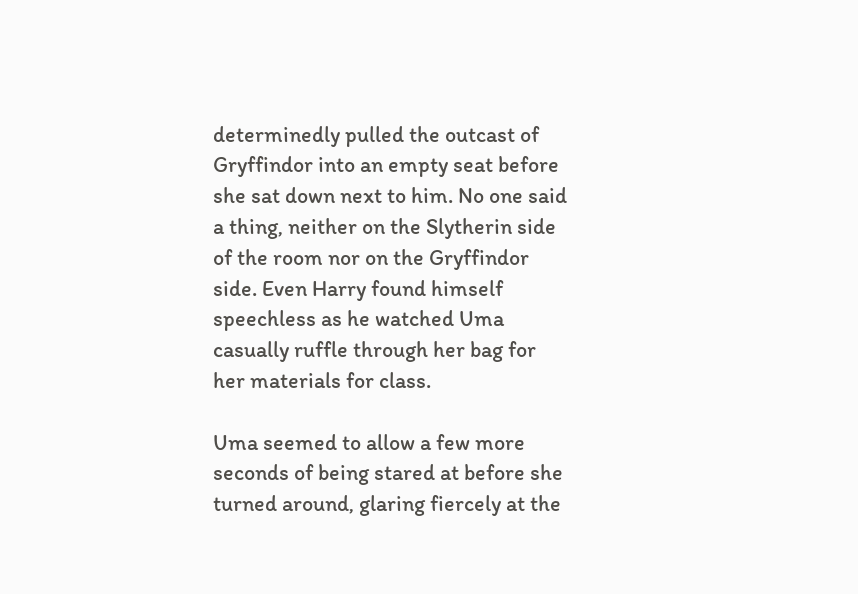determinedly pulled the outcast of Gryffindor into an empty seat before she sat down next to him. No one said a thing, neither on the Slytherin side of the room nor on the Gryffindor side. Even Harry found himself speechless as he watched Uma casually ruffle through her bag for her materials for class.

Uma seemed to allow a few more seconds of being stared at before she turned around, glaring fiercely at the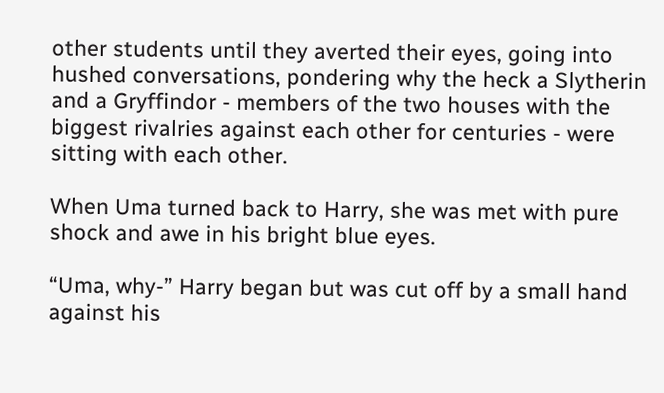other students until they averted their eyes, going into hushed conversations, pondering why the heck a Slytherin and a Gryffindor - members of the two houses with the biggest rivalries against each other for centuries - were sitting with each other.

When Uma turned back to Harry, she was met with pure shock and awe in his bright blue eyes.

“Uma, why-” Harry began but was cut off by a small hand against his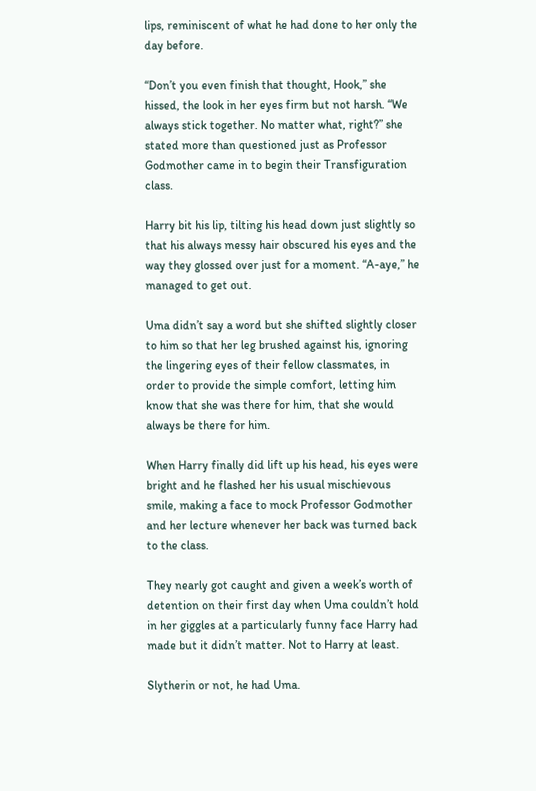lips, reminiscent of what he had done to her only the day before.

“Don’t you even finish that thought, Hook,” she hissed, the look in her eyes firm but not harsh. “We always stick together. No matter what, right?” she stated more than questioned just as Professor Godmother came in to begin their Transfiguration class.

Harry bit his lip, tilting his head down just slightly so that his always messy hair obscured his eyes and the way they glossed over just for a moment. “A-aye,” he managed to get out.

Uma didn’t say a word but she shifted slightly closer to him so that her leg brushed against his, ignoring the lingering eyes of their fellow classmates, in order to provide the simple comfort, letting him know that she was there for him, that she would always be there for him.

When Harry finally did lift up his head, his eyes were bright and he flashed her his usual mischievous smile, making a face to mock Professor Godmother and her lecture whenever her back was turned back to the class.

They nearly got caught and given a week’s worth of detention on their first day when Uma couldn’t hold in her giggles at a particularly funny face Harry had made but it didn’t matter. Not to Harry at least.

Slytherin or not, he had Uma.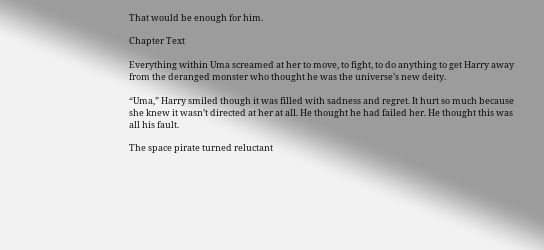That would be enough for him.

Chapter Text

Everything within Uma screamed at her to move, to fight, to do anything to get Harry away from the deranged monster who thought he was the universe’s new deity.

“Uma,” Harry smiled though it was filled with sadness and regret. It hurt so much because she knew it wasn’t directed at her at all. He thought he had failed her. He thought this was all his fault.

The space pirate turned reluctant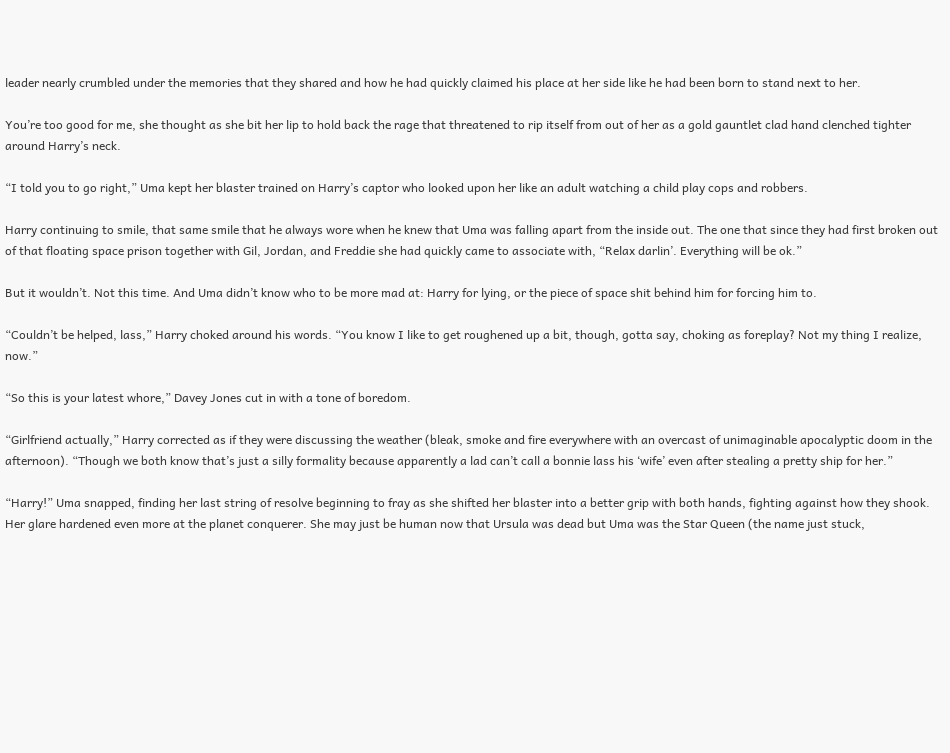leader nearly crumbled under the memories that they shared and how he had quickly claimed his place at her side like he had been born to stand next to her.

You’re too good for me, she thought as she bit her lip to hold back the rage that threatened to rip itself from out of her as a gold gauntlet clad hand clenched tighter around Harry’s neck.

“I told you to go right,” Uma kept her blaster trained on Harry’s captor who looked upon her like an adult watching a child play cops and robbers.

Harry continuing to smile, that same smile that he always wore when he knew that Uma was falling apart from the inside out. The one that since they had first broken out of that floating space prison together with Gil, Jordan, and Freddie she had quickly came to associate with, “Relax darlin’. Everything will be ok.”

But it wouldn’t. Not this time. And Uma didn’t know who to be more mad at: Harry for lying, or the piece of space shit behind him for forcing him to.

“Couldn’t be helped, lass,” Harry choked around his words. “You know I like to get roughened up a bit, though, gotta say, choking as foreplay? Not my thing I realize, now.”

“So this is your latest whore,” Davey Jones cut in with a tone of boredom.

“Girlfriend actually,” Harry corrected as if they were discussing the weather (bleak, smoke and fire everywhere with an overcast of unimaginable apocalyptic doom in the afternoon). “Though we both know that’s just a silly formality because apparently a lad can’t call a bonnie lass his ‘wife’ even after stealing a pretty ship for her.”

“Harry!” Uma snapped, finding her last string of resolve beginning to fray as she shifted her blaster into a better grip with both hands, fighting against how they shook. Her glare hardened even more at the planet conquerer. She may just be human now that Ursula was dead but Uma was the Star Queen (the name just stuck,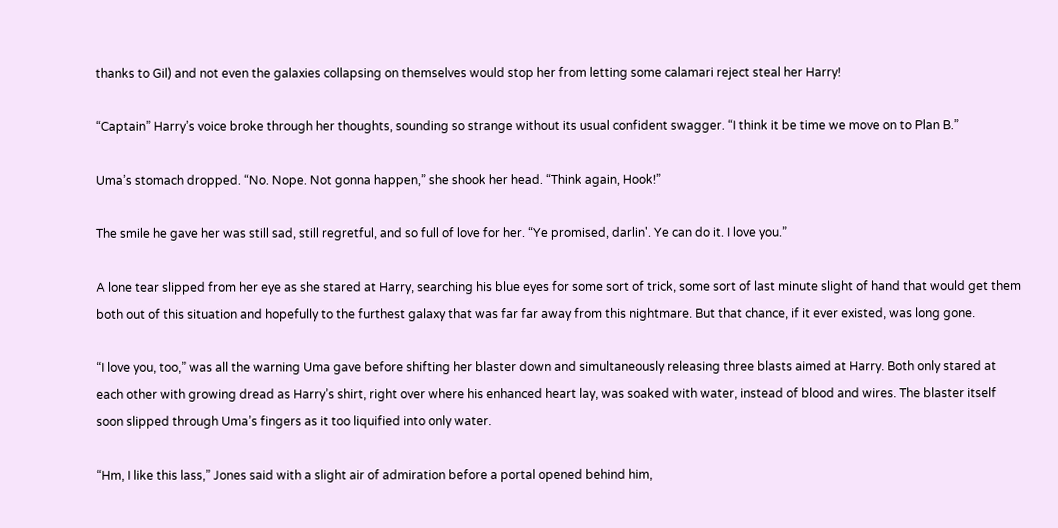thanks to Gil) and not even the galaxies collapsing on themselves would stop her from letting some calamari reject steal her Harry!

“Captain” Harry’s voice broke through her thoughts, sounding so strange without its usual confident swagger. “I think it be time we move on to Plan B.”

Uma’s stomach dropped. “No. Nope. Not gonna happen,” she shook her head. “Think again, Hook!”

The smile he gave her was still sad, still regretful, and so full of love for her. “Ye promised, darlin'. Ye can do it. I love you.”

A lone tear slipped from her eye as she stared at Harry, searching his blue eyes for some sort of trick, some sort of last minute slight of hand that would get them both out of this situation and hopefully to the furthest galaxy that was far far away from this nightmare. But that chance, if it ever existed, was long gone.

“I love you, too,” was all the warning Uma gave before shifting her blaster down and simultaneously releasing three blasts aimed at Harry. Both only stared at each other with growing dread as Harry’s shirt, right over where his enhanced heart lay, was soaked with water, instead of blood and wires. The blaster itself soon slipped through Uma’s fingers as it too liquified into only water.

“Hm, I like this lass,” Jones said with a slight air of admiration before a portal opened behind him,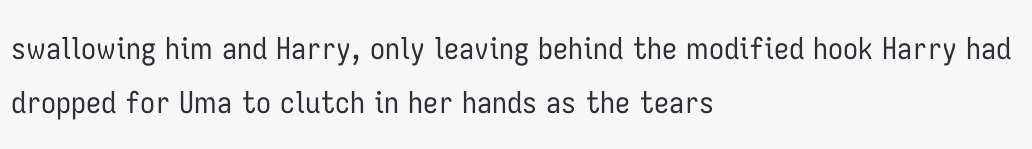swallowing him and Harry, only leaving behind the modified hook Harry had dropped for Uma to clutch in her hands as the tears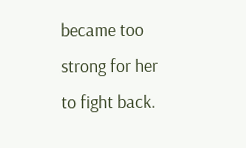became too strong for her to fight back.